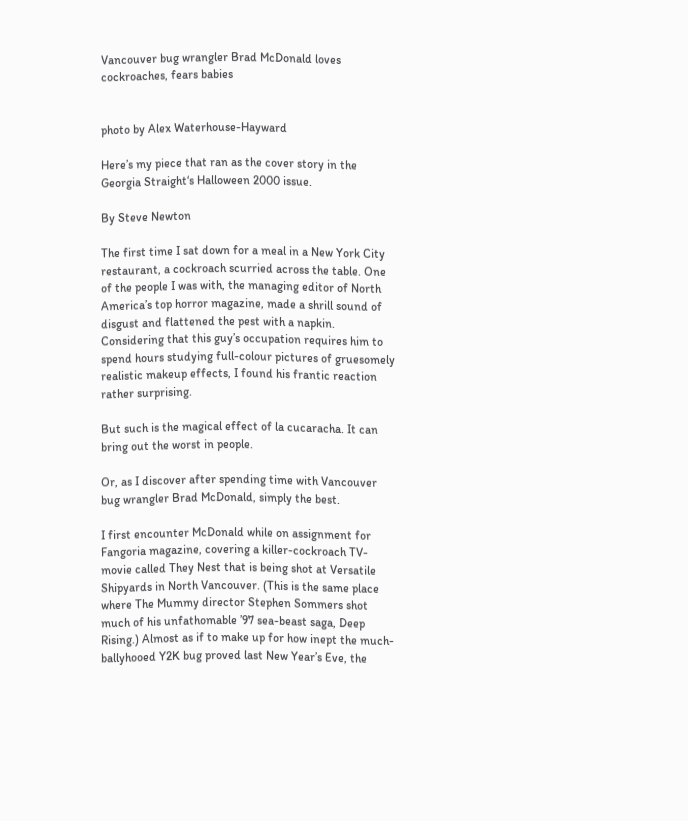Vancouver bug wrangler Brad McDonald loves cockroaches, fears babies


photo by Alex Waterhouse-Hayward

Here’s my piece that ran as the cover story in the Georgia Straight‘s Halloween 2000 issue.

By Steve Newton

The first time I sat down for a meal in a New York City restaurant, a cockroach scurried across the table. One of the people I was with, the managing editor of North America’s top horror magazine, made a shrill sound of disgust and flattened the pest with a napkin. Considering that this guy’s occupation requires him to spend hours studying full-colour pictures of gruesomely realistic makeup effects, I found his frantic reaction rather surprising.

But such is the magical effect of la cucaracha. It can bring out the worst in people.

Or, as I discover after spending time with Vancouver bug wrangler Brad McDonald, simply the best.

I first encounter McDonald while on assignment for Fangoria magazine, covering a killer-cockroach TV-movie called They Nest that is being shot at Versatile Shipyards in North Vancouver. (This is the same place where The Mummy director Stephen Sommers shot much of his unfathomable ’97 sea-beast saga, Deep Rising.) Almost as if to make up for how inept the much-ballyhooed Y2K bug proved last New Year’s Eve, the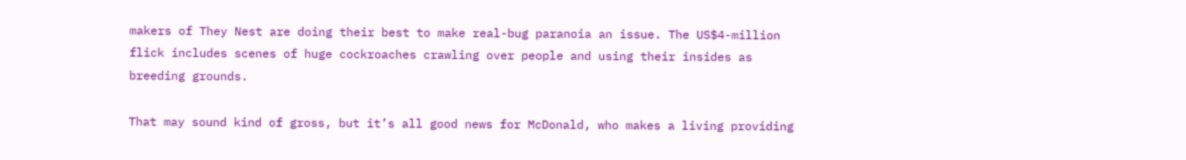makers of They Nest are doing their best to make real-bug paranoia an issue. The US$4-million flick includes scenes of huge cockroaches crawling over people and using their insides as breeding grounds.

That may sound kind of gross, but it’s all good news for McDonald, who makes a living providing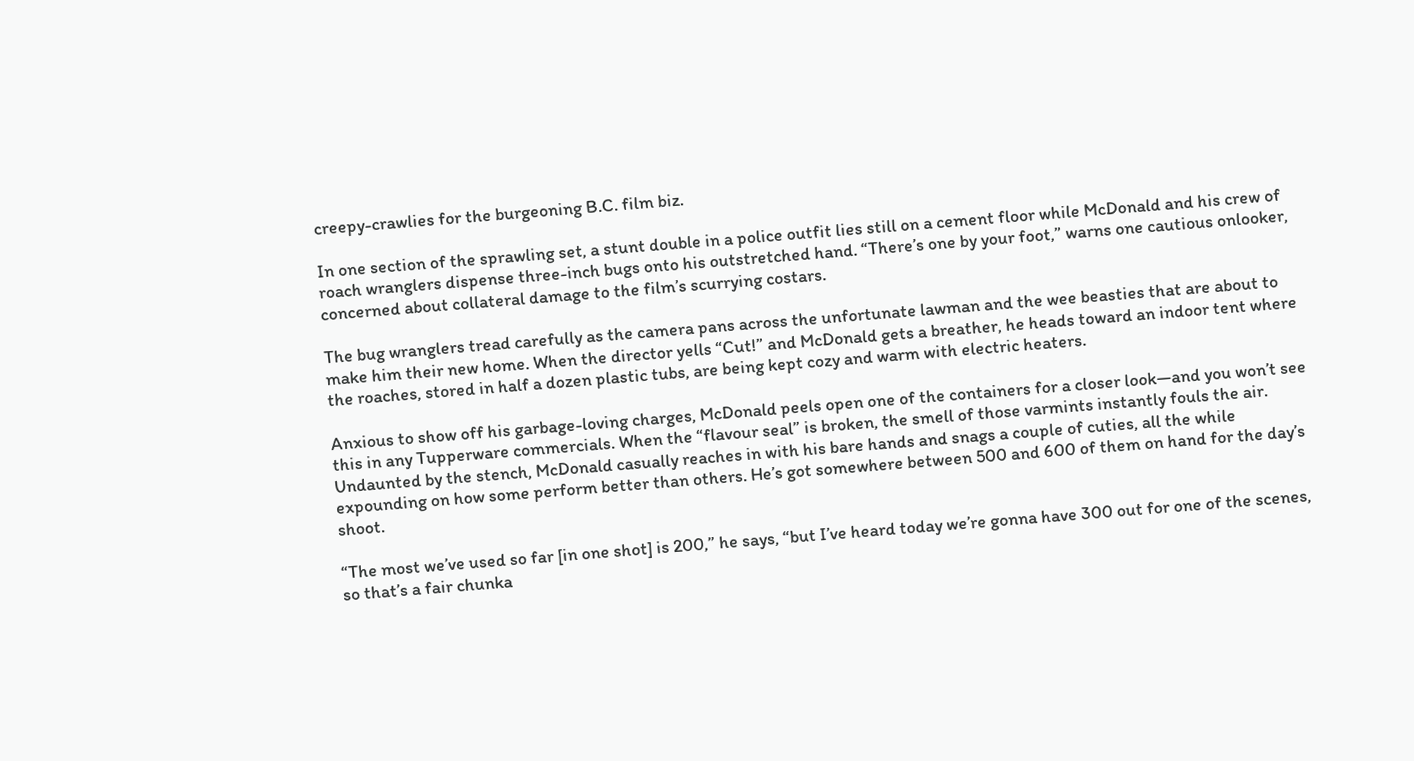creepy-crawlies for the burgeoning B.C. film biz.

In one section of the sprawling set, a stunt double in a police outfit lies still on a cement floor while McDonald and his crew of roach wranglers dispense three-inch bugs onto his outstretched hand. “There’s one by your foot,” warns one cautious onlooker, concerned about collateral damage to the film’s scurrying costars.

The bug wranglers tread carefully as the camera pans across the unfortunate lawman and the wee beasties that are about to make him their new home. When the director yells “Cut!” and McDonald gets a breather, he heads toward an indoor tent where the roaches, stored in half a dozen plastic tubs, are being kept cozy and warm with electric heaters.

Anxious to show off his garbage-loving charges, McDonald peels open one of the containers for a closer look—and you won’t see this in any Tupperware commercials. When the “flavour seal” is broken, the smell of those varmints instantly fouls the air. Undaunted by the stench, McDonald casually reaches in with his bare hands and snags a couple of cuties, all the while expounding on how some perform better than others. He’s got somewhere between 500 and 600 of them on hand for the day’s shoot.

“The most we’ve used so far [in one shot] is 200,” he says, “but I’ve heard today we’re gonna have 300 out for one of the scenes, so that’s a fair chunka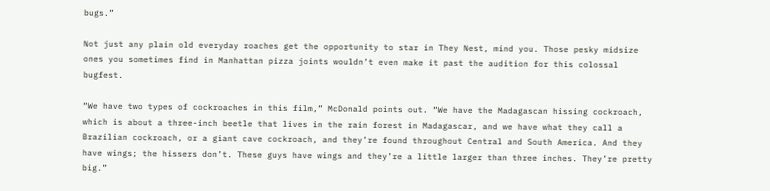bugs.”

Not just any plain old everyday roaches get the opportunity to star in They Nest, mind you. Those pesky midsize ones you sometimes find in Manhattan pizza joints wouldn’t even make it past the audition for this colossal bugfest.

“We have two types of cockroaches in this film,” McDonald points out. “We have the Madagascan hissing cockroach, which is about a three-inch beetle that lives in the rain forest in Madagascar, and we have what they call a Brazilian cockroach, or a giant cave cockroach, and they’re found throughout Central and South America. And they have wings; the hissers don’t. These guys have wings and they’re a little larger than three inches. They’re pretty big.”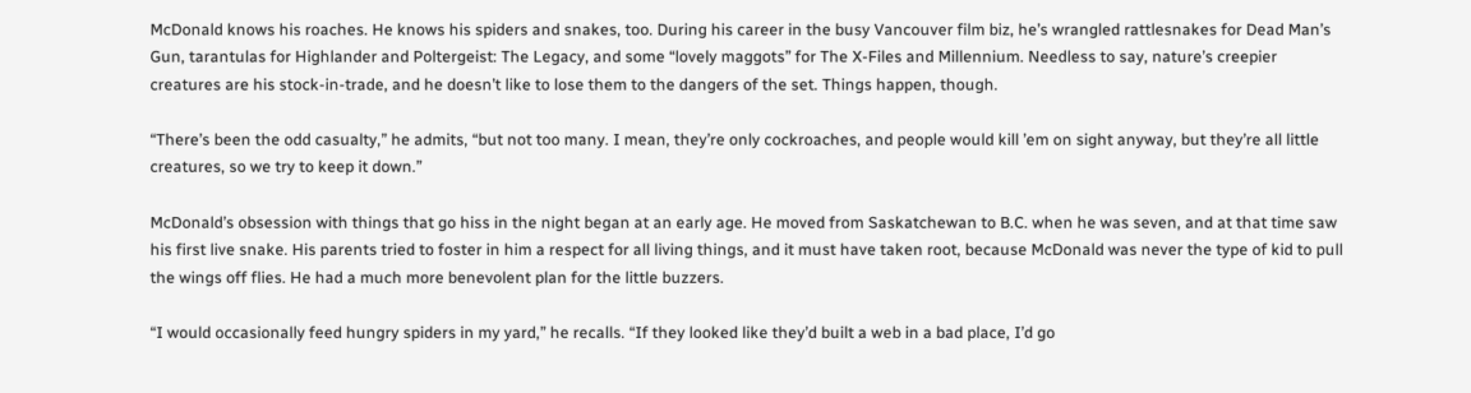McDonald knows his roaches. He knows his spiders and snakes, too. During his career in the busy Vancouver film biz, he’s wrangled rattlesnakes for Dead Man’s Gun, tarantulas for Highlander and Poltergeist: The Legacy, and some “lovely maggots” for The X-Files and Millennium. Needless to say, nature’s creepier creatures are his stock-in-trade, and he doesn’t like to lose them to the dangers of the set. Things happen, though.

“There’s been the odd casualty,” he admits, “but not too many. I mean, they’re only cockroaches, and people would kill ’em on sight anyway, but they’re all little creatures, so we try to keep it down.”

McDonald’s obsession with things that go hiss in the night began at an early age. He moved from Saskatchewan to B.C. when he was seven, and at that time saw his first live snake. His parents tried to foster in him a respect for all living things, and it must have taken root, because McDonald was never the type of kid to pull the wings off flies. He had a much more benevolent plan for the little buzzers.

“I would occasionally feed hungry spiders in my yard,” he recalls. “If they looked like they’d built a web in a bad place, I’d go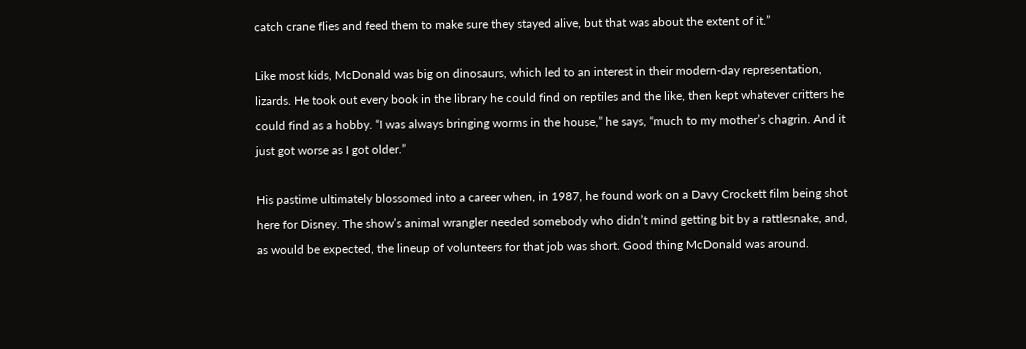catch crane flies and feed them to make sure they stayed alive, but that was about the extent of it.”

Like most kids, McDonald was big on dinosaurs, which led to an interest in their modern-day representation, lizards. He took out every book in the library he could find on reptiles and the like, then kept whatever critters he could find as a hobby. “I was always bringing worms in the house,” he says, “much to my mother’s chagrin. And it just got worse as I got older.”

His pastime ultimately blossomed into a career when, in 1987, he found work on a Davy Crockett film being shot here for Disney. The show’s animal wrangler needed somebody who didn’t mind getting bit by a rattlesnake, and, as would be expected, the lineup of volunteers for that job was short. Good thing McDonald was around.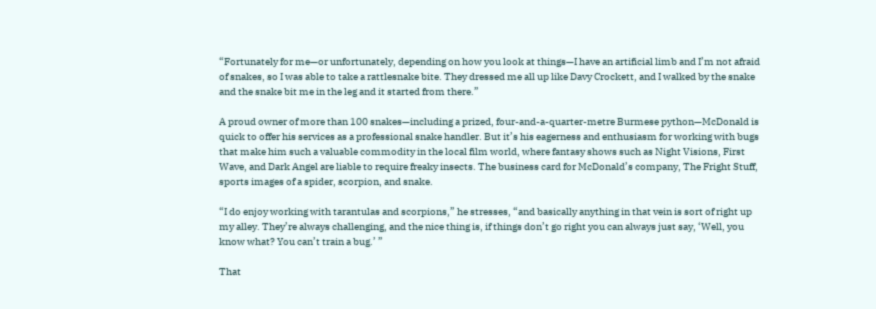“Fortunately for me—or unfortunately, depending on how you look at things—I have an artificial limb and I’m not afraid of snakes, so I was able to take a rattlesnake bite. They dressed me all up like Davy Crockett, and I walked by the snake and the snake bit me in the leg and it started from there.”

A proud owner of more than 100 snakes—including a prized, four-and-a-quarter-metre Burmese python—McDonald is quick to offer his services as a professional snake handler. But it’s his eagerness and enthusiasm for working with bugs that make him such a valuable commodity in the local film world, where fantasy shows such as Night Visions, First Wave, and Dark Angel are liable to require freaky insects. The business card for McDonald’s company, The Fright Stuff, sports images of a spider, scorpion, and snake.

“I do enjoy working with tarantulas and scorpions,” he stresses, “and basically anything in that vein is sort of right up my alley. They’re always challenging, and the nice thing is, if things don’t go right you can always just say, ‘Well, you know what? You can’t train a bug.’ ”

That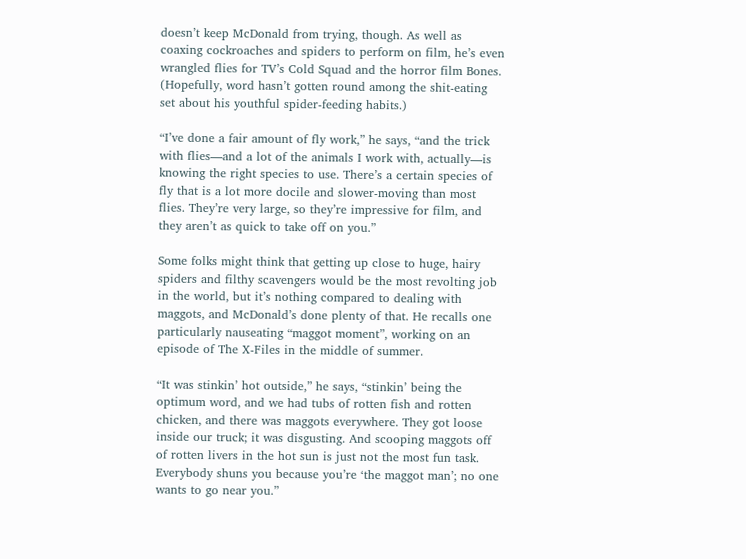doesn’t keep McDonald from trying, though. As well as coaxing cockroaches and spiders to perform on film, he’s even wrangled flies for TV’s Cold Squad and the horror film Bones. (Hopefully, word hasn’t gotten round among the shit-eating set about his youthful spider-feeding habits.)

“I’ve done a fair amount of fly work,” he says, “and the trick with flies—and a lot of the animals I work with, actually—is knowing the right species to use. There’s a certain species of fly that is a lot more docile and slower-moving than most flies. They’re very large, so they’re impressive for film, and they aren’t as quick to take off on you.”

Some folks might think that getting up close to huge, hairy spiders and filthy scavengers would be the most revolting job in the world, but it’s nothing compared to dealing with maggots, and McDonald’s done plenty of that. He recalls one particularly nauseating “maggot moment”, working on an episode of The X-Files in the middle of summer.

“It was stinkin’ hot outside,” he says, “stinkin’ being the optimum word, and we had tubs of rotten fish and rotten chicken, and there was maggots everywhere. They got loose inside our truck; it was disgusting. And scooping maggots off of rotten livers in the hot sun is just not the most fun task. Everybody shuns you because you’re ‘the maggot man’; no one wants to go near you.”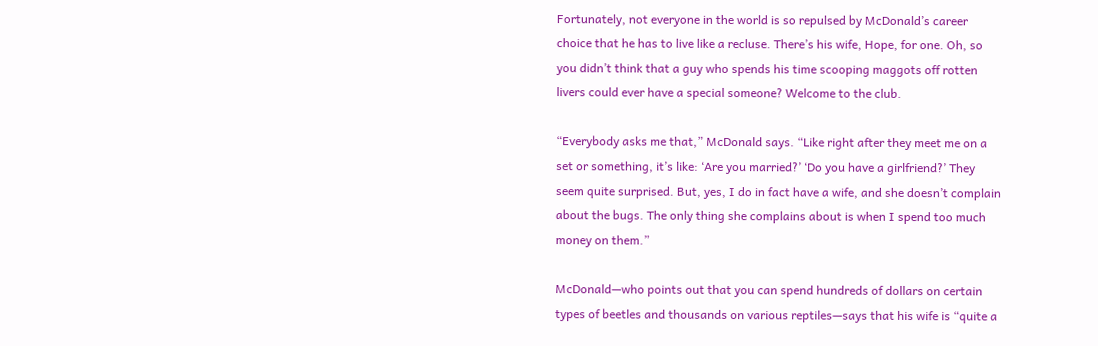Fortunately, not everyone in the world is so repulsed by McDonald’s career choice that he has to live like a recluse. There’s his wife, Hope, for one. Oh, so you didn’t think that a guy who spends his time scooping maggots off rotten livers could ever have a special someone? Welcome to the club.

“Everybody asks me that,” McDonald says. “Like right after they meet me on a set or something, it’s like: ‘Are you married?’ ‘Do you have a girlfriend?’ They seem quite surprised. But, yes, I do in fact have a wife, and she doesn’t complain about the bugs. The only thing she complains about is when I spend too much money on them.”

McDonald—who points out that you can spend hundreds of dollars on certain types of beetles and thousands on various reptiles—says that his wife is “quite a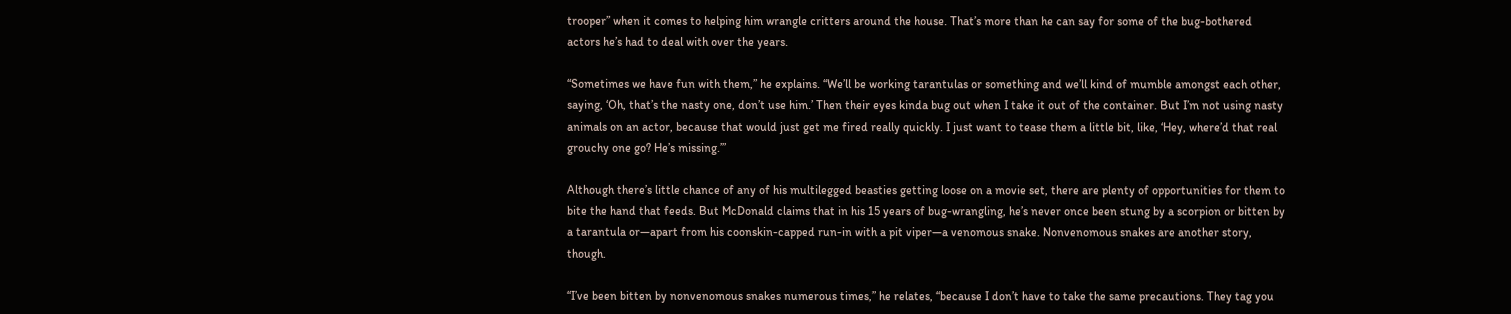trooper” when it comes to helping him wrangle critters around the house. That’s more than he can say for some of the bug-bothered actors he’s had to deal with over the years.

“Sometimes we have fun with them,” he explains. “We’ll be working tarantulas or something and we’ll kind of mumble amongst each other, saying, ‘Oh, that’s the nasty one, don’t use him.’ Then their eyes kinda bug out when I take it out of the container. But I’m not using nasty animals on an actor, because that would just get me fired really quickly. I just want to tease them a little bit, like, ‘Hey, where’d that real grouchy one go? He’s missing.’”

Although there’s little chance of any of his multilegged beasties getting loose on a movie set, there are plenty of opportunities for them to bite the hand that feeds. But McDonald claims that in his 15 years of bug-wrangling, he’s never once been stung by a scorpion or bitten by a tarantula or—apart from his coonskin-capped run-in with a pit viper—a venomous snake. Nonvenomous snakes are another story, though.

“I’ve been bitten by nonvenomous snakes numerous times,” he relates, “because I don’t have to take the same precautions. They tag you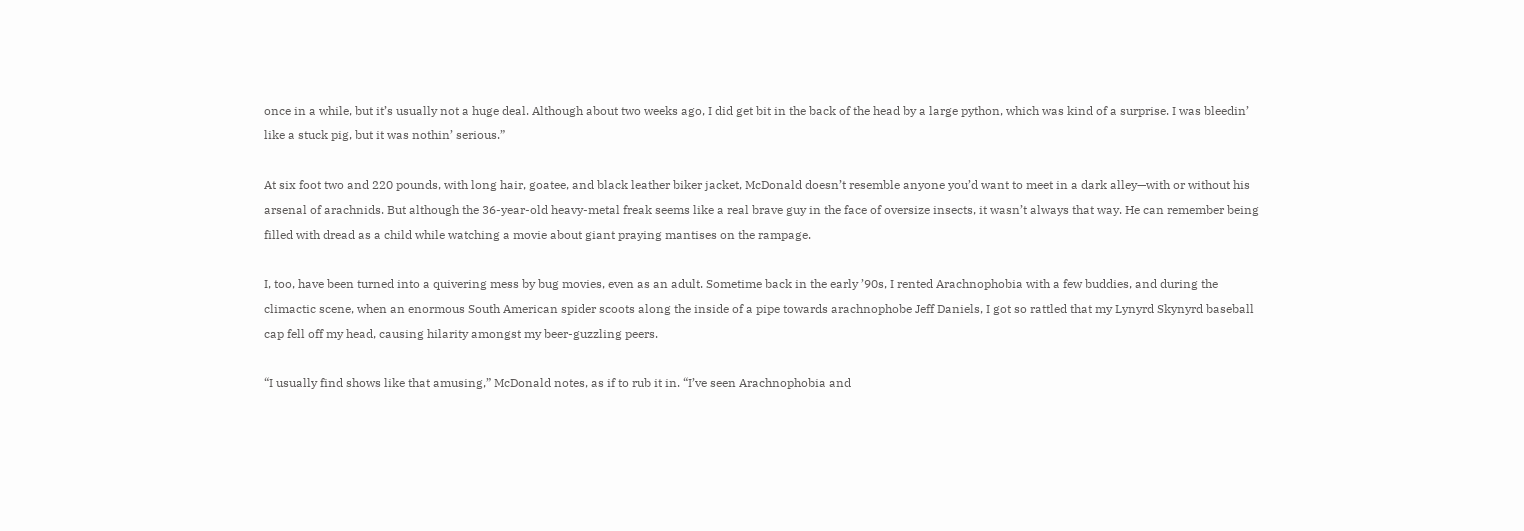once in a while, but it’s usually not a huge deal. Although about two weeks ago, I did get bit in the back of the head by a large python, which was kind of a surprise. I was bleedin’ like a stuck pig, but it was nothin’ serious.”

At six foot two and 220 pounds, with long hair, goatee, and black leather biker jacket, McDonald doesn’t resemble anyone you’d want to meet in a dark alley—with or without his arsenal of arachnids. But although the 36-year-old heavy-metal freak seems like a real brave guy in the face of oversize insects, it wasn’t always that way. He can remember being filled with dread as a child while watching a movie about giant praying mantises on the rampage.

I, too, have been turned into a quivering mess by bug movies, even as an adult. Sometime back in the early ’90s, I rented Arachnophobia with a few buddies, and during the climactic scene, when an enormous South American spider scoots along the inside of a pipe towards arachnophobe Jeff Daniels, I got so rattled that my Lynyrd Skynyrd baseball cap fell off my head, causing hilarity amongst my beer-guzzling peers.

“I usually find shows like that amusing,” McDonald notes, as if to rub it in. “I’ve seen Arachnophobia and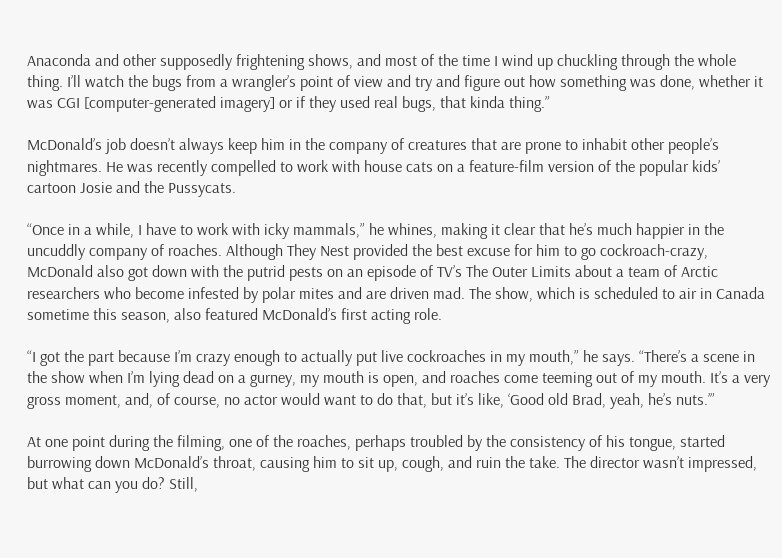Anaconda and other supposedly frightening shows, and most of the time I wind up chuckling through the whole thing. I’ll watch the bugs from a wrangler’s point of view and try and figure out how something was done, whether it was CGI [computer-generated imagery] or if they used real bugs, that kinda thing.”

McDonald’s job doesn’t always keep him in the company of creatures that are prone to inhabit other people’s nightmares. He was recently compelled to work with house cats on a feature-film version of the popular kids’ cartoon Josie and the Pussycats.

“Once in a while, I have to work with icky mammals,” he whines, making it clear that he’s much happier in the uncuddly company of roaches. Although They Nest provided the best excuse for him to go cockroach-crazy, McDonald also got down with the putrid pests on an episode of TV’s The Outer Limits about a team of Arctic researchers who become infested by polar mites and are driven mad. The show, which is scheduled to air in Canada sometime this season, also featured McDonald’s first acting role.

“I got the part because I’m crazy enough to actually put live cockroaches in my mouth,” he says. “There’s a scene in the show when I’m lying dead on a gurney, my mouth is open, and roaches come teeming out of my mouth. It’s a very gross moment, and, of course, no actor would want to do that, but it’s like, ‘Good old Brad, yeah, he’s nuts.’”

At one point during the filming, one of the roaches, perhaps troubled by the consistency of his tongue, started burrowing down McDonald’s throat, causing him to sit up, cough, and ruin the take. The director wasn’t impressed, but what can you do? Still,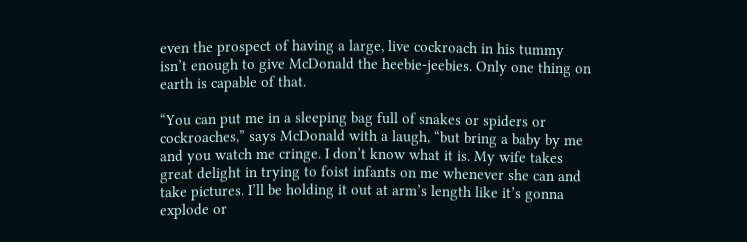even the prospect of having a large, live cockroach in his tummy isn’t enough to give McDonald the heebie-jeebies. Only one thing on earth is capable of that.

“You can put me in a sleeping bag full of snakes or spiders or cockroaches,” says McDonald with a laugh, “but bring a baby by me and you watch me cringe. I don’t know what it is. My wife takes great delight in trying to foist infants on me whenever she can and take pictures. I’ll be holding it out at arm’s length like it’s gonna explode or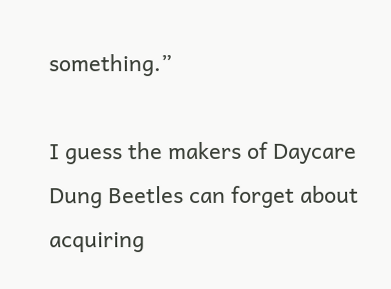something.”

I guess the makers of Daycare Dung Beetles can forget about acquiring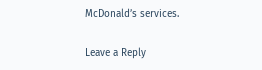McDonald’s services.

Leave a Reply